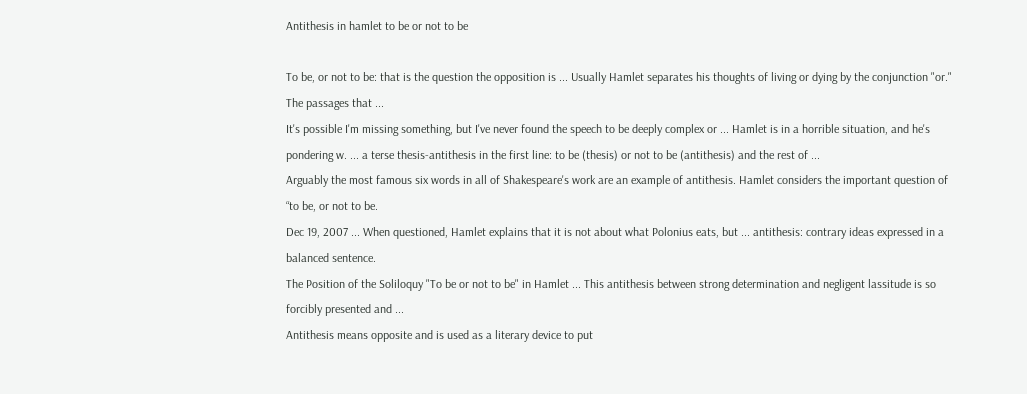Antithesis in hamlet to be or not to be

To be, or not to be: that is the question the opposition is ... Usually Hamlet separates his thoughts of living or dying by the conjunction "or." The passages that ...
It's possible I'm missing something, but I've never found the speech to be deeply complex or ... Hamlet is in a horrible situation, and he's pondering w. ... a terse thesis-antithesis in the first line: to be (thesis) or not to be (antithesis) and the rest of ...
Arguably the most famous six words in all of Shakespeare's work are an example of antithesis. Hamlet considers the important question of “to be, or not to be.
Dec 19, 2007 ... When questioned, Hamlet explains that it is not about what Polonius eats, but ... antithesis: contrary ideas expressed in a balanced sentence.
The Position of the Soliloquy "To be or not to be" in Hamlet ... This antithesis between strong determination and negligent lassitude is so forcibly presented and ...
Antithesis means opposite and is used as a literary device to put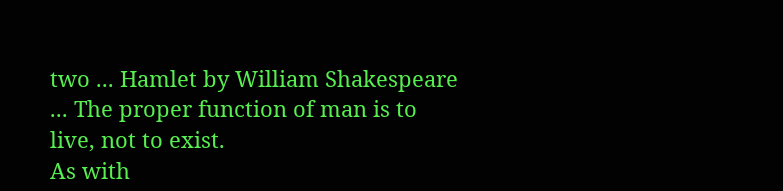two ... Hamlet by William Shakespeare ... The proper function of man is to live, not to exist.
As with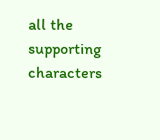all the supporting characters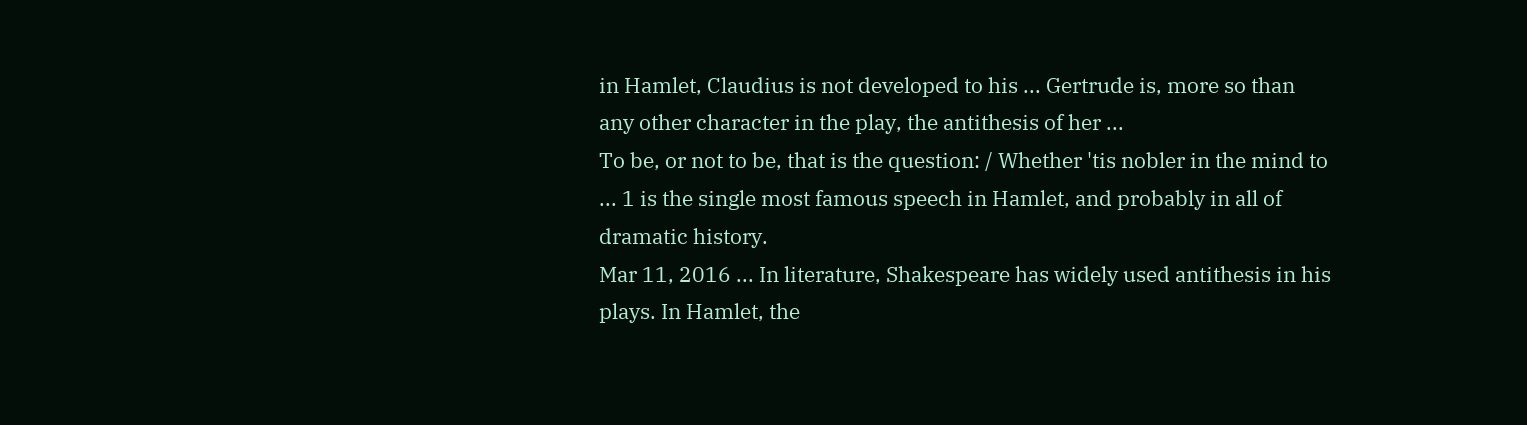in Hamlet, Claudius is not developed to his ... Gertrude is, more so than any other character in the play, the antithesis of her ...
To be, or not to be, that is the question: / Whether 'tis nobler in the mind to ... 1 is the single most famous speech in Hamlet, and probably in all of dramatic history.
Mar 11, 2016 ... In literature, Shakespeare has widely used antithesis in his plays. In Hamlet, the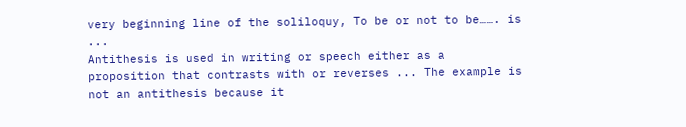very beginning line of the soliloquy, To be or not to be……. is ...
Antithesis is used in writing or speech either as a proposition that contrasts with or reverses ... The example is not an antithesis because it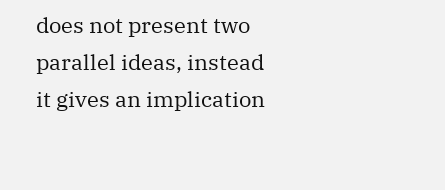does not present two parallel ideas, instead it gives an implication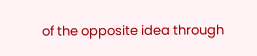of the opposite idea through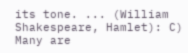its tone. ... (William Shakespeare, Hamlet): C) Many are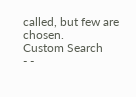called, but few are chosen.
Custom Search
- -